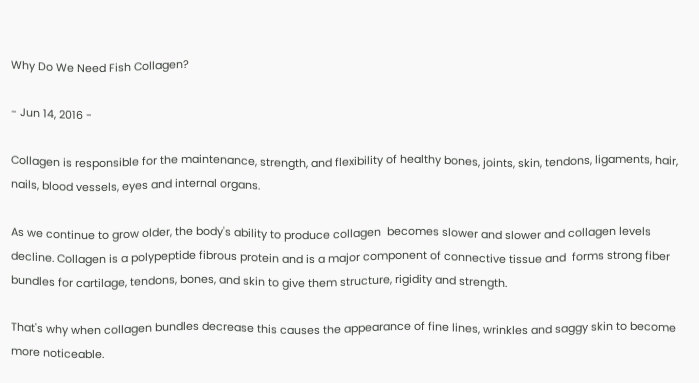Why Do We Need Fish Collagen?

- Jun 14, 2016 -

Collagen is responsible for the maintenance, strength, and flexibility of healthy bones, joints, skin, tendons, ligaments, hair, nails, blood vessels, eyes and internal organs.

As we continue to grow older, the body's ability to produce collagen  becomes slower and slower and collagen levels decline. Collagen is a polypeptide fibrous protein and is a major component of connective tissue and  forms strong fiber bundles for cartilage, tendons, bones, and skin to give them structure, rigidity and strength.

That's why when collagen bundles decrease this causes the appearance of fine lines, wrinkles and saggy skin to become more noticeable.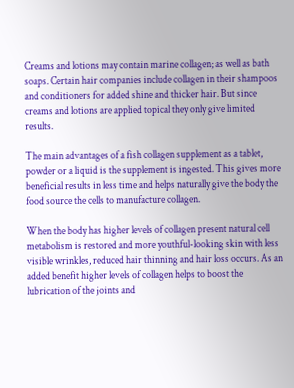Creams and lotions may contain marine collagen; as well as bath soaps. Certain hair companies include collagen in their shampoos and conditioners for added shine and thicker hair. But since creams and lotions are applied topical they only give limited results.

The main advantages of a fish collagen supplement as a tablet, powder or a liquid is the supplement is ingested. This gives more beneficial results in less time and helps naturally give the body the food source the cells to manufacture collagen.

When the body has higher levels of collagen present natural cell metabolism is restored and more youthful-looking skin with less visible wrinkles, reduced hair thinning and hair loss occurs. As an added benefit higher levels of collagen helps to boost the lubrication of the joints and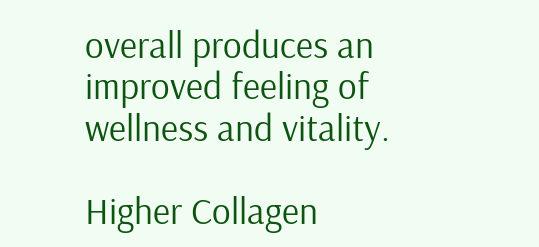overall produces an improved feeling of wellness and vitality.

Higher Collagen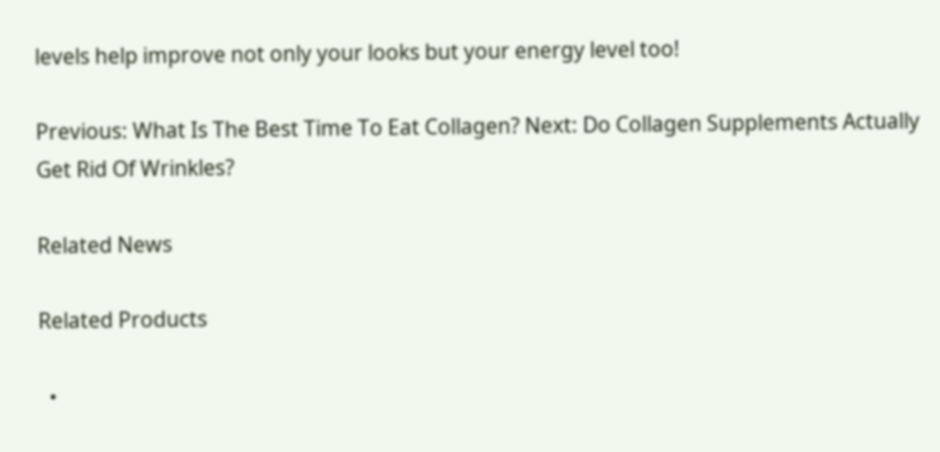levels help improve not only your looks but your energy level too!

Previous: What Is The Best Time To Eat Collagen? Next: Do Collagen Supplements Actually Get Rid Of Wrinkles?

Related News

Related Products

  •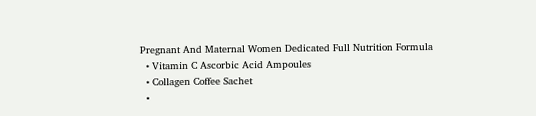Pregnant And Maternal Women Dedicated Full Nutrition Formula
  • Vitamin C Ascorbic Acid Ampoules
  • Collagen Coffee Sachet
  •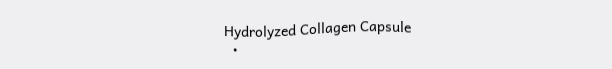Hydrolyzed Collagen Capsule
  •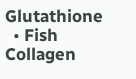Glutathione
  • Fish Collagen